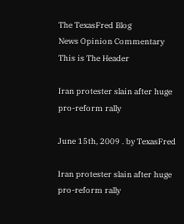The TexasFred Blog
News Opinion Commentary
This is The Header

Iran protester slain after huge pro-reform rally

June 15th, 2009 . by TexasFred

Iran protester slain after huge pro-reform rally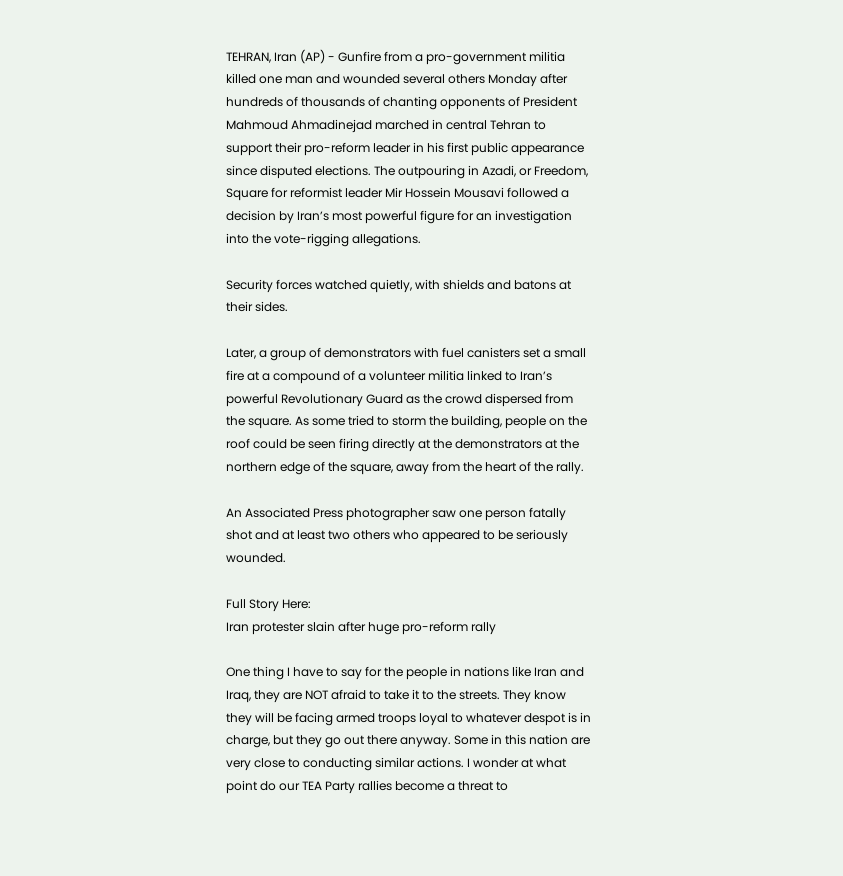TEHRAN, Iran (AP) - Gunfire from a pro-government militia killed one man and wounded several others Monday after hundreds of thousands of chanting opponents of President Mahmoud Ahmadinejad marched in central Tehran to support their pro-reform leader in his first public appearance since disputed elections. The outpouring in Azadi, or Freedom, Square for reformist leader Mir Hossein Mousavi followed a decision by Iran’s most powerful figure for an investigation into the vote-rigging allegations.

Security forces watched quietly, with shields and batons at their sides.

Later, a group of demonstrators with fuel canisters set a small fire at a compound of a volunteer militia linked to Iran’s powerful Revolutionary Guard as the crowd dispersed from the square. As some tried to storm the building, people on the roof could be seen firing directly at the demonstrators at the northern edge of the square, away from the heart of the rally.

An Associated Press photographer saw one person fatally shot and at least two others who appeared to be seriously wounded.

Full Story Here:
Iran protester slain after huge pro-reform rally

One thing I have to say for the people in nations like Iran and Iraq, they are NOT afraid to take it to the streets. They know they will be facing armed troops loyal to whatever despot is in charge, but they go out there anyway. Some in this nation are very close to conducting similar actions. I wonder at what point do our TEA Party rallies become a threat to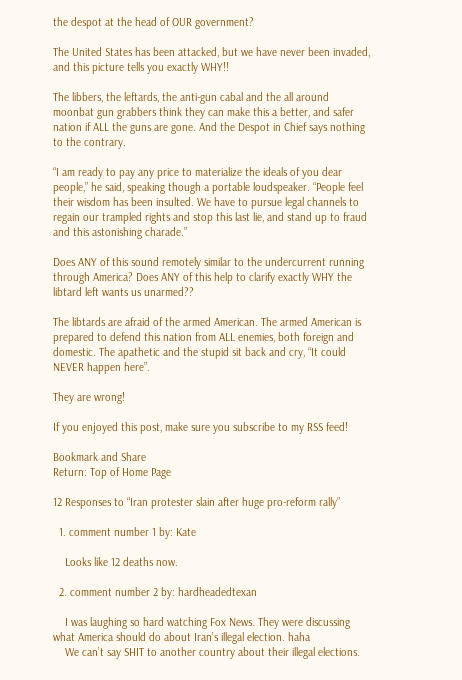the despot at the head of OUR government?

The United States has been attacked, but we have never been invaded, and this picture tells you exactly WHY!!

The libbers, the leftards, the anti-gun cabal and the all around moonbat gun grabbers think they can make this a better, and safer nation if ALL the guns are gone. And the Despot in Chief says nothing to the contrary.

“I am ready to pay any price to materialize the ideals of you dear people,” he said, speaking though a portable loudspeaker. “People feel their wisdom has been insulted. We have to pursue legal channels to regain our trampled rights and stop this last lie, and stand up to fraud and this astonishing charade.”

Does ANY of this sound remotely similar to the undercurrent running through America? Does ANY of this help to clarify exactly WHY the libtard left wants us unarmed??

The libtards are afraid of the armed American. The armed American is prepared to defend this nation from ALL enemies, both foreign and domestic. The apathetic and the stupid sit back and cry, “It could NEVER happen here”.

They are wrong!

If you enjoyed this post, make sure you subscribe to my RSS feed!

Bookmark and Share
Return: Top of Home Page

12 Responses to “Iran protester slain after huge pro-reform rally”

  1. comment number 1 by: Kate

    Looks like 12 deaths now.

  2. comment number 2 by: hardheadedtexan

    I was laughing so hard watching Fox News. They were discussing what America should do about Iran’s illegal election. haha
    We can’t say SHIT to another country about their illegal elections.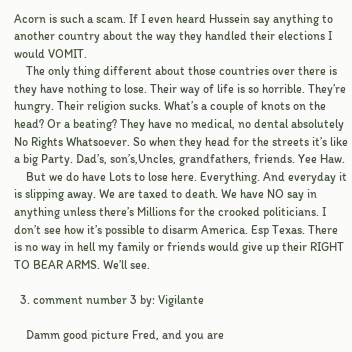Acorn is such a scam. If I even heard Hussein say anything to another country about the way they handled their elections I would VOMIT.
    The only thing different about those countries over there is they have nothing to lose. Their way of life is so horrible. They’re hungry. Their religion sucks. What’s a couple of knots on the head? Or a beating? They have no medical, no dental absolutely No Rights Whatsoever. So when they head for the streets it’s like a big Party. Dad’s, son’s,Uncles, grandfathers, friends. Yee Haw.
    But we do have Lots to lose here. Everything. And everyday it is slipping away. We are taxed to death. We have NO say in anything unless there’s Millions for the crooked politicians. I don’t see how it’s possible to disarm America. Esp Texas. There is no way in hell my family or friends would give up their RIGHT TO BEAR ARMS. We’ll see.

  3. comment number 3 by: Vigilante

    Damm good picture Fred, and you are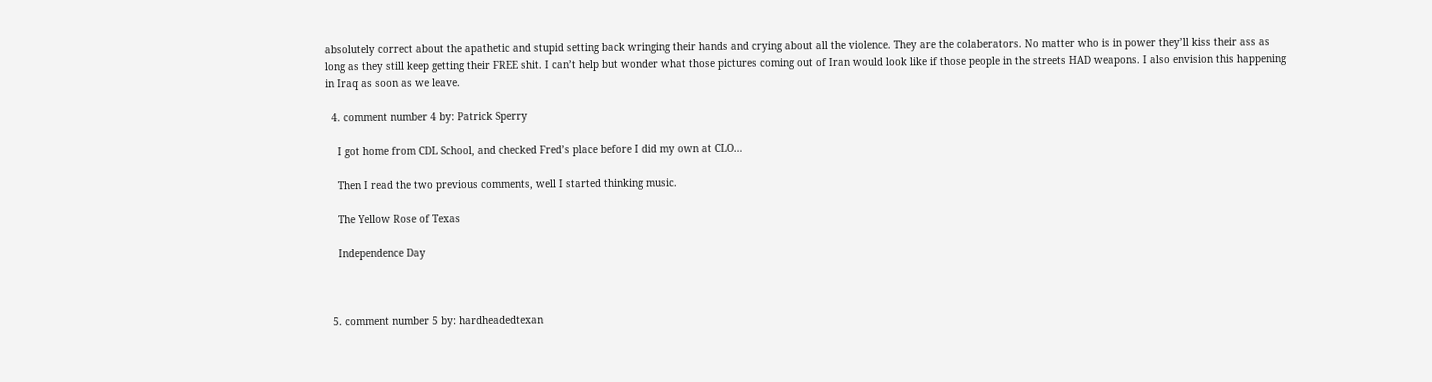absolutely correct about the apathetic and stupid setting back wringing their hands and crying about all the violence. They are the colaberators. No matter who is in power they’ll kiss their ass as long as they still keep getting their FREE shit. I can’t help but wonder what those pictures coming out of Iran would look like if those people in the streets HAD weapons. I also envision this happening in Iraq as soon as we leave.

  4. comment number 4 by: Patrick Sperry

    I got home from CDL School, and checked Fred’s place before I did my own at CLO…

    Then I read the two previous comments, well I started thinking music.

    The Yellow Rose of Texas

    Independence Day



  5. comment number 5 by: hardheadedtexan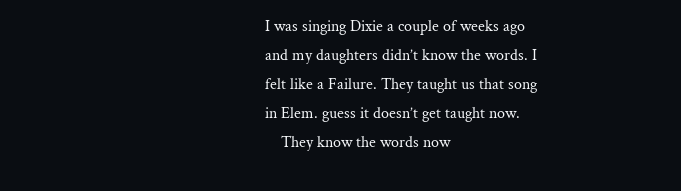I was singing Dixie a couple of weeks ago and my daughters didn’t know the words. I felt like a Failure. They taught us that song in Elem. guess it doesn’t get taught now.
    They know the words now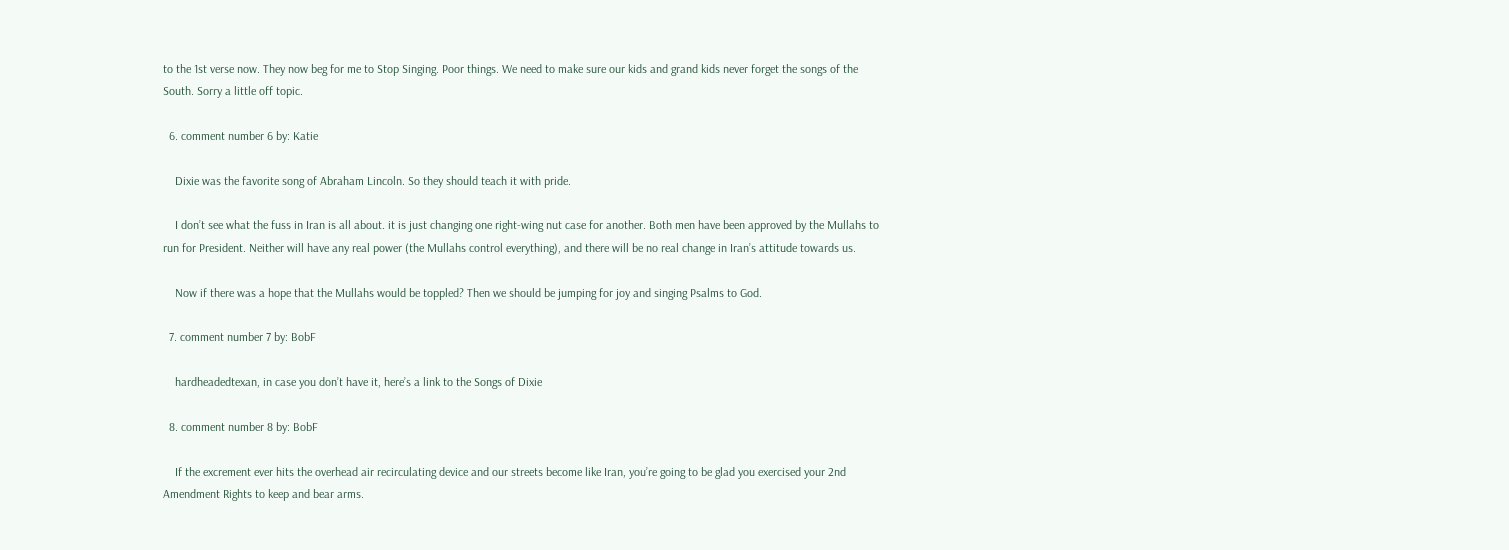to the 1st verse now. They now beg for me to Stop Singing. Poor things. We need to make sure our kids and grand kids never forget the songs of the South. Sorry a little off topic.

  6. comment number 6 by: Katie

    Dixie was the favorite song of Abraham Lincoln. So they should teach it with pride.

    I don’t see what the fuss in Iran is all about. it is just changing one right-wing nut case for another. Both men have been approved by the Mullahs to run for President. Neither will have any real power (the Mullahs control everything), and there will be no real change in Iran’s attitude towards us.

    Now if there was a hope that the Mullahs would be toppled? Then we should be jumping for joy and singing Psalms to God.

  7. comment number 7 by: BobF

    hardheadedtexan, in case you don’t have it, here’s a link to the Songs of Dixie

  8. comment number 8 by: BobF

    If the excrement ever hits the overhead air recirculating device and our streets become like Iran, you’re going to be glad you exercised your 2nd Amendment Rights to keep and bear arms.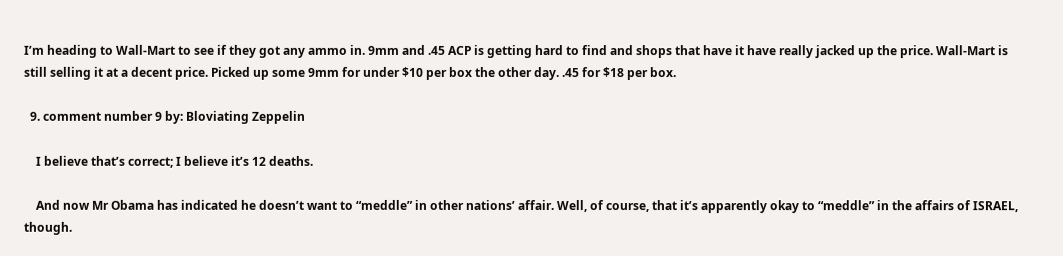I’m heading to Wall-Mart to see if they got any ammo in. 9mm and .45 ACP is getting hard to find and shops that have it have really jacked up the price. Wall-Mart is still selling it at a decent price. Picked up some 9mm for under $10 per box the other day. .45 for $18 per box.

  9. comment number 9 by: Bloviating Zeppelin

    I believe that’s correct; I believe it’s 12 deaths.

    And now Mr Obama has indicated he doesn’t want to “meddle” in other nations’ affair. Well, of course, that it’s apparently okay to “meddle” in the affairs of ISRAEL, though.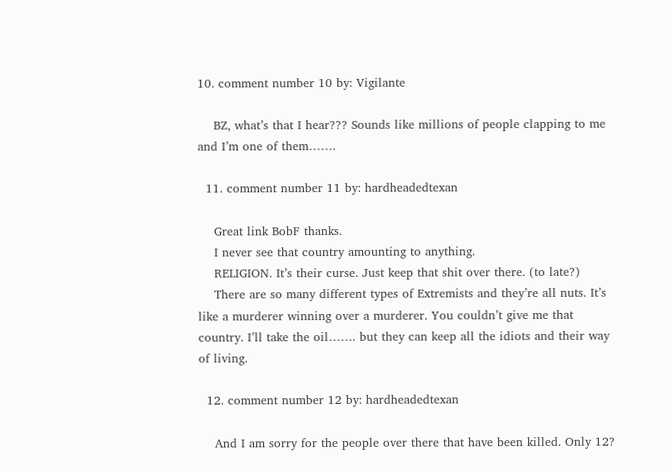10. comment number 10 by: Vigilante

    BZ, what’s that I hear??? Sounds like millions of people clapping to me and I’m one of them…….

  11. comment number 11 by: hardheadedtexan

    Great link BobF thanks.
    I never see that country amounting to anything.
    RELIGION. It’s their curse. Just keep that shit over there. (to late?)
    There are so many different types of Extremists and they’re all nuts. It’s like a murderer winning over a murderer. You couldn’t give me that country. I’ll take the oil……. but they can keep all the idiots and their way of living.

  12. comment number 12 by: hardheadedtexan

    And I am sorry for the people over there that have been killed. Only 12?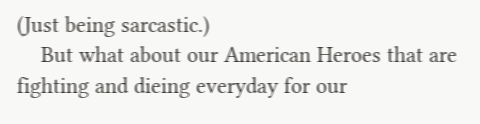(Just being sarcastic.)
    But what about our American Heroes that are fighting and dieing everyday for our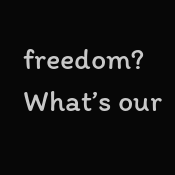freedom? What’s our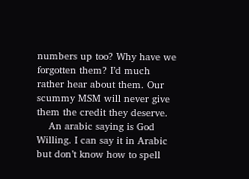numbers up too? Why have we forgotten them? I’d much rather hear about them. Our scummy MSM will never give them the credit they deserve.
    An arabic saying is God Willing. I can say it in Arabic but don’t know how to spell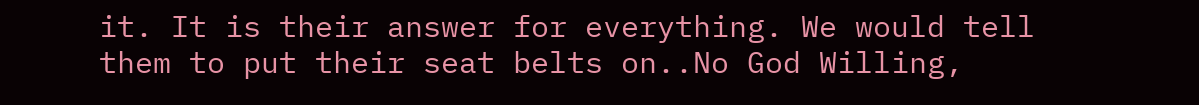it. It is their answer for everything. We would tell them to put their seat belts on..No God Willing,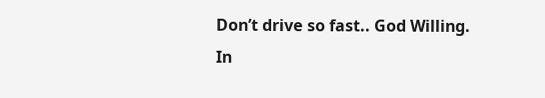Don’t drive so fast.. God Willing. In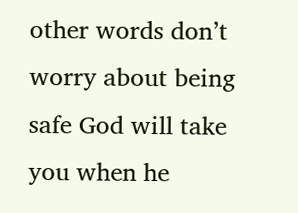other words don’t worry about being safe God will take you when he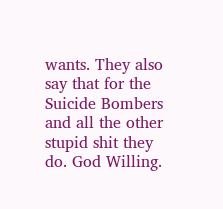wants. They also say that for the Suicide Bombers and all the other stupid shit they do. God Willing.